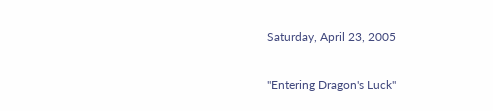Saturday, April 23, 2005

"Entering Dragon's Luck"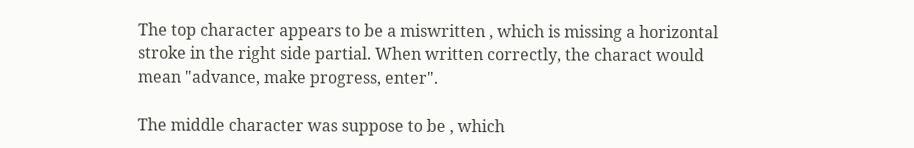The top character appears to be a miswritten , which is missing a horizontal stroke in the right side partial. When written correctly, the charact would mean "advance, make progress, enter".

The middle character was suppose to be , which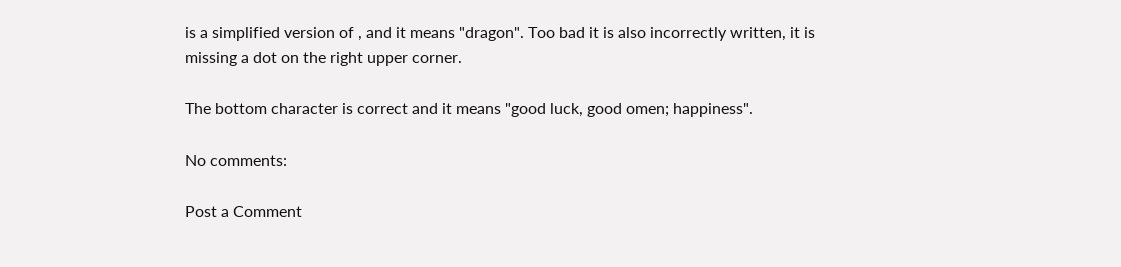is a simplified version of , and it means "dragon". Too bad it is also incorrectly written, it is missing a dot on the right upper corner.

The bottom character is correct and it means "good luck, good omen; happiness".

No comments:

Post a Comment